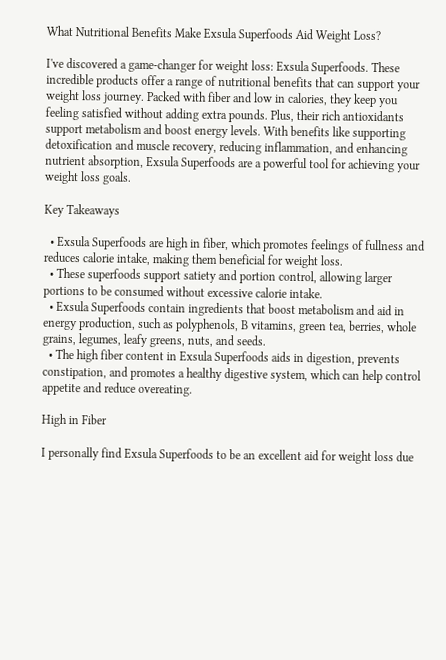What Nutritional Benefits Make Exsula Superfoods Aid Weight Loss?

I've discovered a game-changer for weight loss: Exsula Superfoods. These incredible products offer a range of nutritional benefits that can support your weight loss journey. Packed with fiber and low in calories, they keep you feeling satisfied without adding extra pounds. Plus, their rich antioxidants support metabolism and boost energy levels. With benefits like supporting detoxification and muscle recovery, reducing inflammation, and enhancing nutrient absorption, Exsula Superfoods are a powerful tool for achieving your weight loss goals.

Key Takeaways

  • Exsula Superfoods are high in fiber, which promotes feelings of fullness and reduces calorie intake, making them beneficial for weight loss.
  • These superfoods support satiety and portion control, allowing larger portions to be consumed without excessive calorie intake.
  • Exsula Superfoods contain ingredients that boost metabolism and aid in energy production, such as polyphenols, B vitamins, green tea, berries, whole grains, legumes, leafy greens, nuts, and seeds.
  • The high fiber content in Exsula Superfoods aids in digestion, prevents constipation, and promotes a healthy digestive system, which can help control appetite and reduce overeating.

High in Fiber

I personally find Exsula Superfoods to be an excellent aid for weight loss due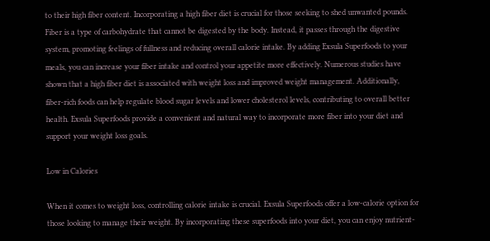to their high fiber content. Incorporating a high fiber diet is crucial for those seeking to shed unwanted pounds. Fiber is a type of carbohydrate that cannot be digested by the body. Instead, it passes through the digestive system, promoting feelings of fullness and reducing overall calorie intake. By adding Exsula Superfoods to your meals, you can increase your fiber intake and control your appetite more effectively. Numerous studies have shown that a high fiber diet is associated with weight loss and improved weight management. Additionally, fiber-rich foods can help regulate blood sugar levels and lower cholesterol levels, contributing to overall better health. Exsula Superfoods provide a convenient and natural way to incorporate more fiber into your diet and support your weight loss goals.

Low in Calories

When it comes to weight loss, controlling calorie intake is crucial. Exsula Superfoods offer a low-calorie option for those looking to manage their weight. By incorporating these superfoods into your diet, you can enjoy nutrient-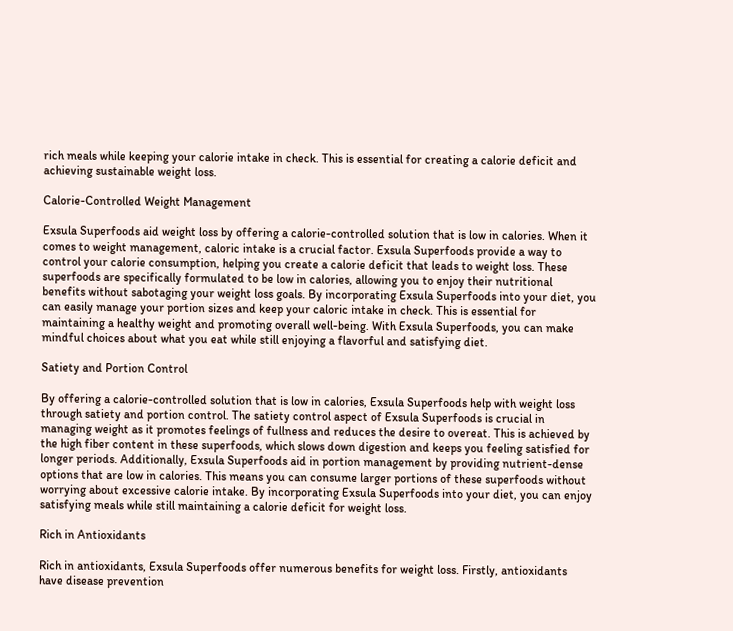rich meals while keeping your calorie intake in check. This is essential for creating a calorie deficit and achieving sustainable weight loss.

Calorie-Controlled Weight Management

Exsula Superfoods aid weight loss by offering a calorie-controlled solution that is low in calories. When it comes to weight management, caloric intake is a crucial factor. Exsula Superfoods provide a way to control your calorie consumption, helping you create a calorie deficit that leads to weight loss. These superfoods are specifically formulated to be low in calories, allowing you to enjoy their nutritional benefits without sabotaging your weight loss goals. By incorporating Exsula Superfoods into your diet, you can easily manage your portion sizes and keep your caloric intake in check. This is essential for maintaining a healthy weight and promoting overall well-being. With Exsula Superfoods, you can make mindful choices about what you eat while still enjoying a flavorful and satisfying diet.

Satiety and Portion Control

By offering a calorie-controlled solution that is low in calories, Exsula Superfoods help with weight loss through satiety and portion control. The satiety control aspect of Exsula Superfoods is crucial in managing weight as it promotes feelings of fullness and reduces the desire to overeat. This is achieved by the high fiber content in these superfoods, which slows down digestion and keeps you feeling satisfied for longer periods. Additionally, Exsula Superfoods aid in portion management by providing nutrient-dense options that are low in calories. This means you can consume larger portions of these superfoods without worrying about excessive calorie intake. By incorporating Exsula Superfoods into your diet, you can enjoy satisfying meals while still maintaining a calorie deficit for weight loss.

Rich in Antioxidants

Rich in antioxidants, Exsula Superfoods offer numerous benefits for weight loss. Firstly, antioxidants have disease prevention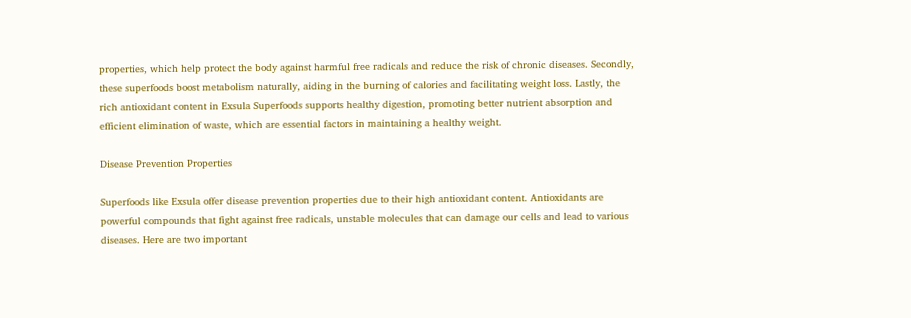properties, which help protect the body against harmful free radicals and reduce the risk of chronic diseases. Secondly, these superfoods boost metabolism naturally, aiding in the burning of calories and facilitating weight loss. Lastly, the rich antioxidant content in Exsula Superfoods supports healthy digestion, promoting better nutrient absorption and efficient elimination of waste, which are essential factors in maintaining a healthy weight.

Disease Prevention Properties

Superfoods like Exsula offer disease prevention properties due to their high antioxidant content. Antioxidants are powerful compounds that fight against free radicals, unstable molecules that can damage our cells and lead to various diseases. Here are two important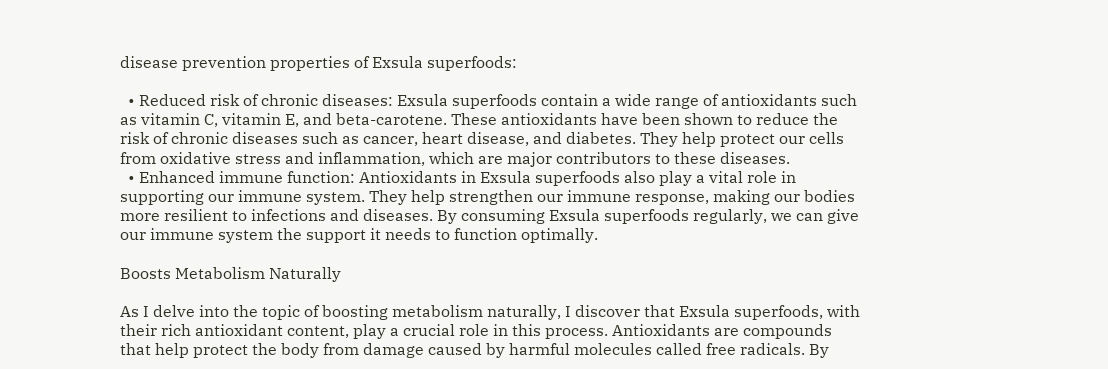disease prevention properties of Exsula superfoods:

  • Reduced risk of chronic diseases: Exsula superfoods contain a wide range of antioxidants such as vitamin C, vitamin E, and beta-carotene. These antioxidants have been shown to reduce the risk of chronic diseases such as cancer, heart disease, and diabetes. They help protect our cells from oxidative stress and inflammation, which are major contributors to these diseases.
  • Enhanced immune function: Antioxidants in Exsula superfoods also play a vital role in supporting our immune system. They help strengthen our immune response, making our bodies more resilient to infections and diseases. By consuming Exsula superfoods regularly, we can give our immune system the support it needs to function optimally.

Boosts Metabolism Naturally

As I delve into the topic of boosting metabolism naturally, I discover that Exsula superfoods, with their rich antioxidant content, play a crucial role in this process. Antioxidants are compounds that help protect the body from damage caused by harmful molecules called free radicals. By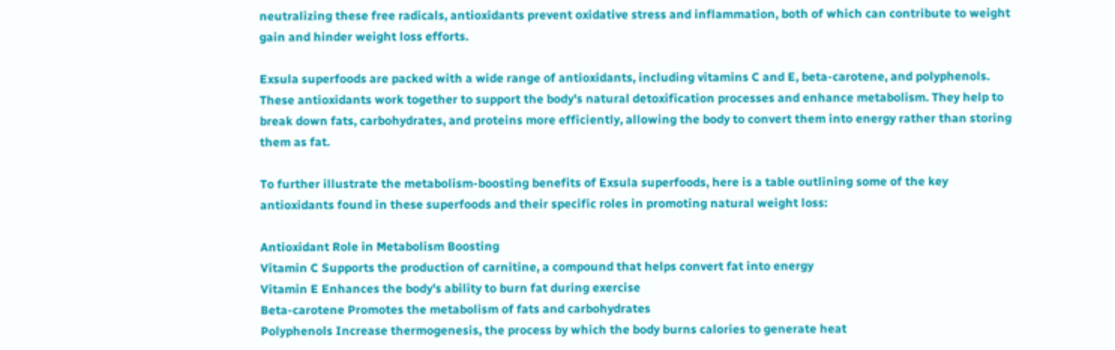neutralizing these free radicals, antioxidants prevent oxidative stress and inflammation, both of which can contribute to weight gain and hinder weight loss efforts.

Exsula superfoods are packed with a wide range of antioxidants, including vitamins C and E, beta-carotene, and polyphenols. These antioxidants work together to support the body's natural detoxification processes and enhance metabolism. They help to break down fats, carbohydrates, and proteins more efficiently, allowing the body to convert them into energy rather than storing them as fat.

To further illustrate the metabolism-boosting benefits of Exsula superfoods, here is a table outlining some of the key antioxidants found in these superfoods and their specific roles in promoting natural weight loss:

Antioxidant Role in Metabolism Boosting
Vitamin C Supports the production of carnitine, a compound that helps convert fat into energy
Vitamin E Enhances the body's ability to burn fat during exercise
Beta-carotene Promotes the metabolism of fats and carbohydrates
Polyphenols Increase thermogenesis, the process by which the body burns calories to generate heat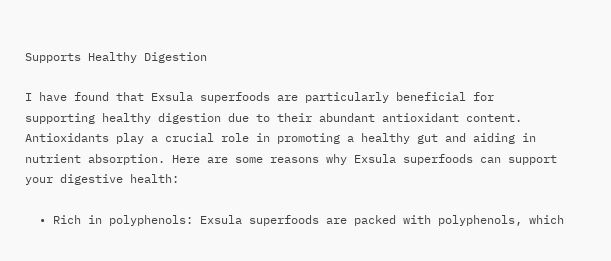Supports Healthy Digestion

I have found that Exsula superfoods are particularly beneficial for supporting healthy digestion due to their abundant antioxidant content. Antioxidants play a crucial role in promoting a healthy gut and aiding in nutrient absorption. Here are some reasons why Exsula superfoods can support your digestive health:

  • Rich in polyphenols: Exsula superfoods are packed with polyphenols, which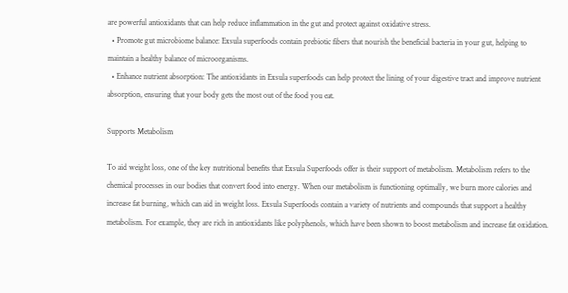are powerful antioxidants that can help reduce inflammation in the gut and protect against oxidative stress.
  • Promote gut microbiome balance: Exsula superfoods contain prebiotic fibers that nourish the beneficial bacteria in your gut, helping to maintain a healthy balance of microorganisms.
  • Enhance nutrient absorption: The antioxidants in Exsula superfoods can help protect the lining of your digestive tract and improve nutrient absorption, ensuring that your body gets the most out of the food you eat.

Supports Metabolism

To aid weight loss, one of the key nutritional benefits that Exsula Superfoods offer is their support of metabolism. Metabolism refers to the chemical processes in our bodies that convert food into energy. When our metabolism is functioning optimally, we burn more calories and increase fat burning, which can aid in weight loss. Exsula Superfoods contain a variety of nutrients and compounds that support a healthy metabolism. For example, they are rich in antioxidants like polyphenols, which have been shown to boost metabolism and increase fat oxidation.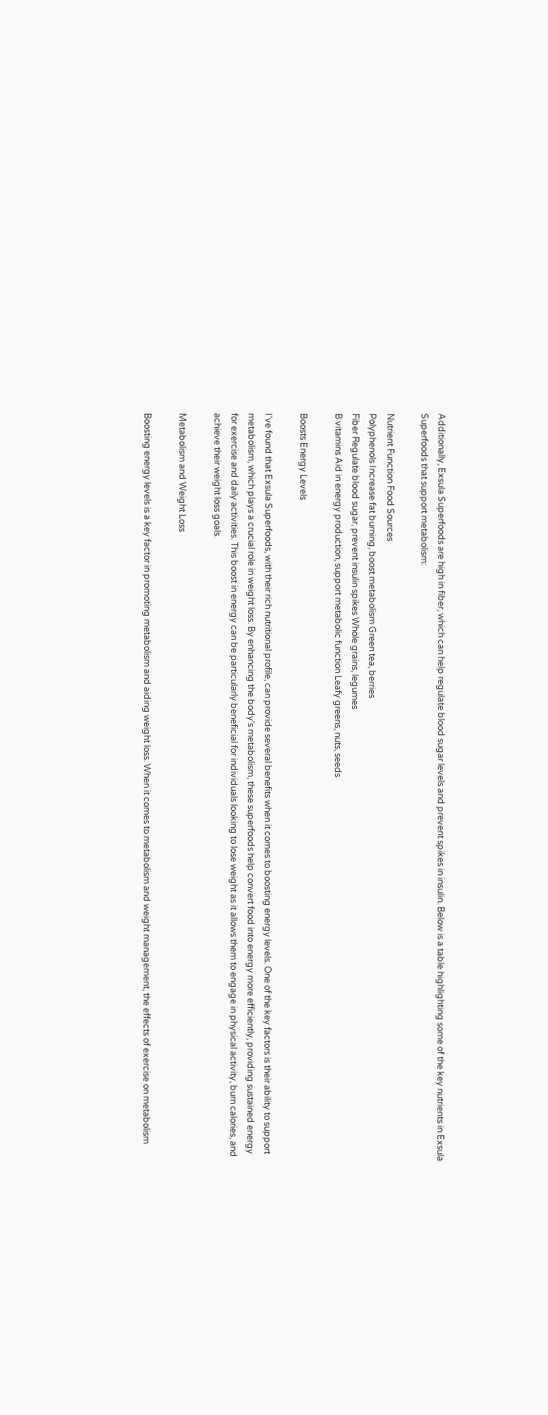Additionally, Exsula Superfoods are high in fiber, which can help regulate blood sugar levels and prevent spikes in insulin. Below is a table highlighting some of the key nutrients in Exsula Superfoods that support metabolism:

Nutrient Function Food Sources
Polyphenols Increase fat burning, boost metabolism Green tea, berries
Fiber Regulate blood sugar, prevent insulin spikes Whole grains, legumes
B vitamins Aid in energy production, support metabolic function Leafy greens, nuts, seeds

Boosts Energy Levels

I've found that Exsula Superfoods, with their rich nutritional profile, can provide several benefits when it comes to boosting energy levels. One of the key factors is their ability to support metabolism, which plays a crucial role in weight loss. By enhancing the body's metabolism, these superfoods help convert food into energy more efficiently, providing sustained energy for exercise and daily activities. This boost in energy can be particularly beneficial for individuals looking to lose weight as it allows them to engage in physical activity, burn calories, and achieve their weight loss goals.

Metabolism and Weight Loss

Boosting energy levels is a key factor in promoting metabolism and aiding weight loss. When it comes to metabolism and weight management, the effects of exercise on metabolism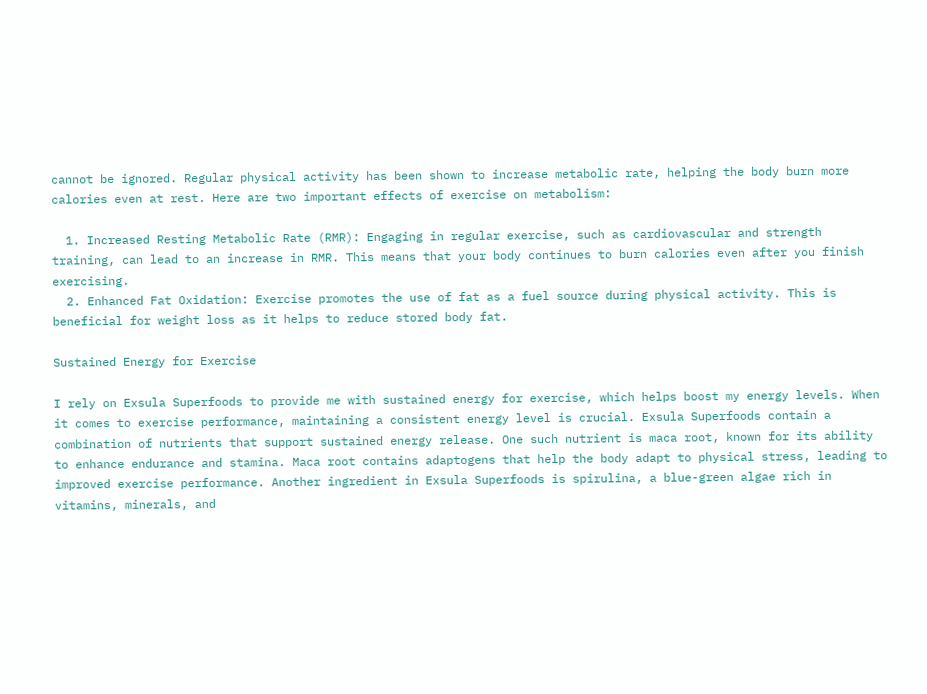cannot be ignored. Regular physical activity has been shown to increase metabolic rate, helping the body burn more calories even at rest. Here are two important effects of exercise on metabolism:

  1. Increased Resting Metabolic Rate (RMR): Engaging in regular exercise, such as cardiovascular and strength training, can lead to an increase in RMR. This means that your body continues to burn calories even after you finish exercising.
  2. Enhanced Fat Oxidation: Exercise promotes the use of fat as a fuel source during physical activity. This is beneficial for weight loss as it helps to reduce stored body fat.

Sustained Energy for Exercise

I rely on Exsula Superfoods to provide me with sustained energy for exercise, which helps boost my energy levels. When it comes to exercise performance, maintaining a consistent energy level is crucial. Exsula Superfoods contain a combination of nutrients that support sustained energy release. One such nutrient is maca root, known for its ability to enhance endurance and stamina. Maca root contains adaptogens that help the body adapt to physical stress, leading to improved exercise performance. Another ingredient in Exsula Superfoods is spirulina, a blue-green algae rich in vitamins, minerals, and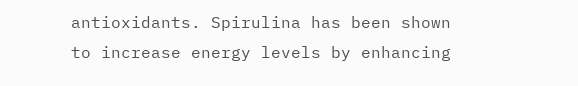antioxidants. Spirulina has been shown to increase energy levels by enhancing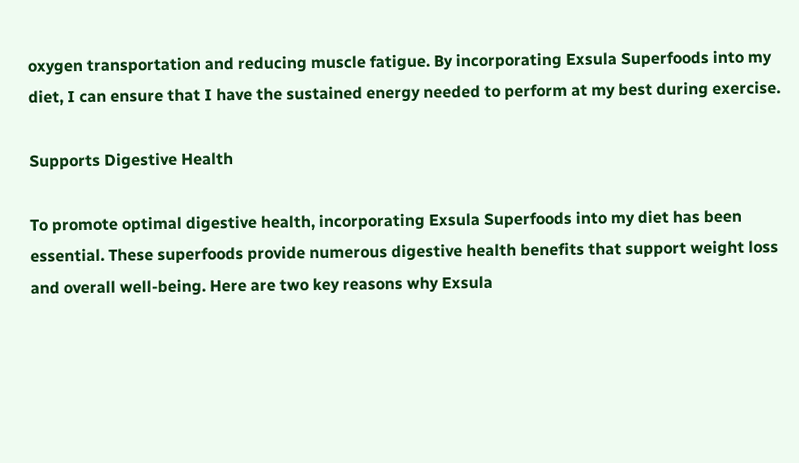oxygen transportation and reducing muscle fatigue. By incorporating Exsula Superfoods into my diet, I can ensure that I have the sustained energy needed to perform at my best during exercise.

Supports Digestive Health

To promote optimal digestive health, incorporating Exsula Superfoods into my diet has been essential. These superfoods provide numerous digestive health benefits that support weight loss and overall well-being. Here are two key reasons why Exsula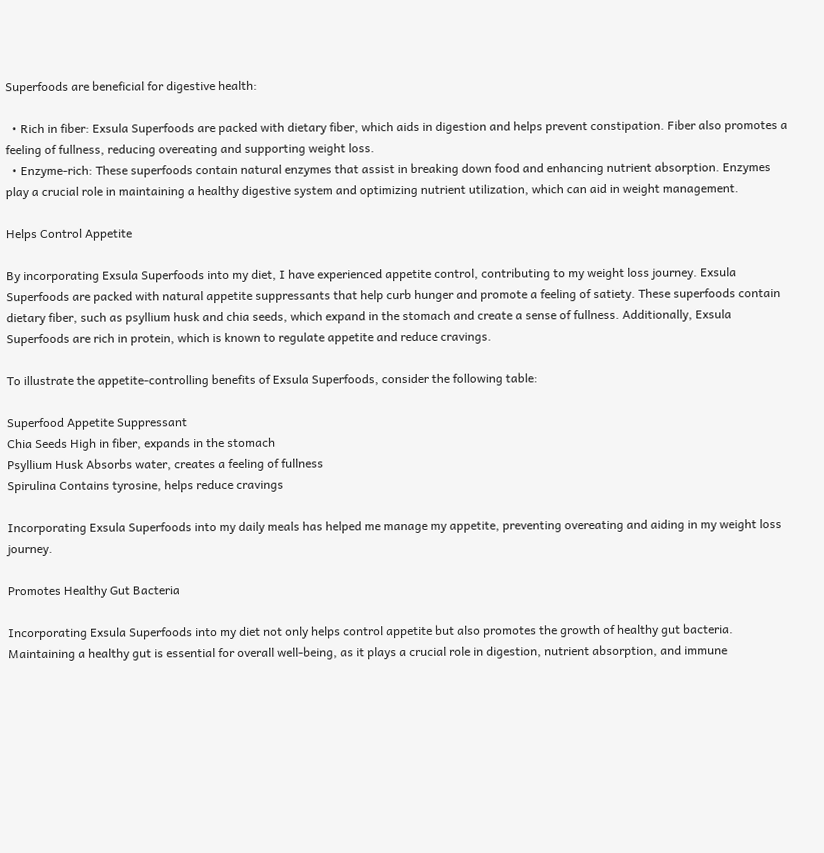Superfoods are beneficial for digestive health:

  • Rich in fiber: Exsula Superfoods are packed with dietary fiber, which aids in digestion and helps prevent constipation. Fiber also promotes a feeling of fullness, reducing overeating and supporting weight loss.
  • Enzyme-rich: These superfoods contain natural enzymes that assist in breaking down food and enhancing nutrient absorption. Enzymes play a crucial role in maintaining a healthy digestive system and optimizing nutrient utilization, which can aid in weight management.

Helps Control Appetite

By incorporating Exsula Superfoods into my diet, I have experienced appetite control, contributing to my weight loss journey. Exsula Superfoods are packed with natural appetite suppressants that help curb hunger and promote a feeling of satiety. These superfoods contain dietary fiber, such as psyllium husk and chia seeds, which expand in the stomach and create a sense of fullness. Additionally, Exsula Superfoods are rich in protein, which is known to regulate appetite and reduce cravings.

To illustrate the appetite-controlling benefits of Exsula Superfoods, consider the following table:

Superfood Appetite Suppressant
Chia Seeds High in fiber, expands in the stomach
Psyllium Husk Absorbs water, creates a feeling of fullness
Spirulina Contains tyrosine, helps reduce cravings

Incorporating Exsula Superfoods into my daily meals has helped me manage my appetite, preventing overeating and aiding in my weight loss journey.

Promotes Healthy Gut Bacteria

Incorporating Exsula Superfoods into my diet not only helps control appetite but also promotes the growth of healthy gut bacteria. Maintaining a healthy gut is essential for overall well-being, as it plays a crucial role in digestion, nutrient absorption, and immune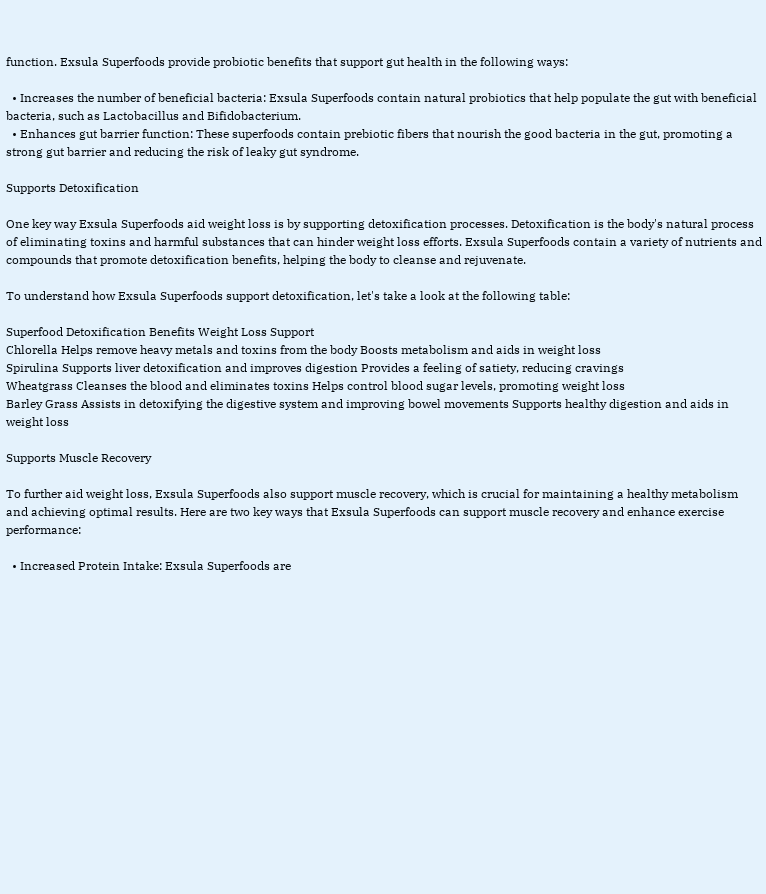function. Exsula Superfoods provide probiotic benefits that support gut health in the following ways:

  • Increases the number of beneficial bacteria: Exsula Superfoods contain natural probiotics that help populate the gut with beneficial bacteria, such as Lactobacillus and Bifidobacterium.
  • Enhances gut barrier function: These superfoods contain prebiotic fibers that nourish the good bacteria in the gut, promoting a strong gut barrier and reducing the risk of leaky gut syndrome.

Supports Detoxification

One key way Exsula Superfoods aid weight loss is by supporting detoxification processes. Detoxification is the body's natural process of eliminating toxins and harmful substances that can hinder weight loss efforts. Exsula Superfoods contain a variety of nutrients and compounds that promote detoxification benefits, helping the body to cleanse and rejuvenate.

To understand how Exsula Superfoods support detoxification, let's take a look at the following table:

Superfood Detoxification Benefits Weight Loss Support
Chlorella Helps remove heavy metals and toxins from the body Boosts metabolism and aids in weight loss
Spirulina Supports liver detoxification and improves digestion Provides a feeling of satiety, reducing cravings
Wheatgrass Cleanses the blood and eliminates toxins Helps control blood sugar levels, promoting weight loss
Barley Grass Assists in detoxifying the digestive system and improving bowel movements Supports healthy digestion and aids in weight loss

Supports Muscle Recovery

To further aid weight loss, Exsula Superfoods also support muscle recovery, which is crucial for maintaining a healthy metabolism and achieving optimal results. Here are two key ways that Exsula Superfoods can support muscle recovery and enhance exercise performance:

  • Increased Protein Intake: Exsula Superfoods are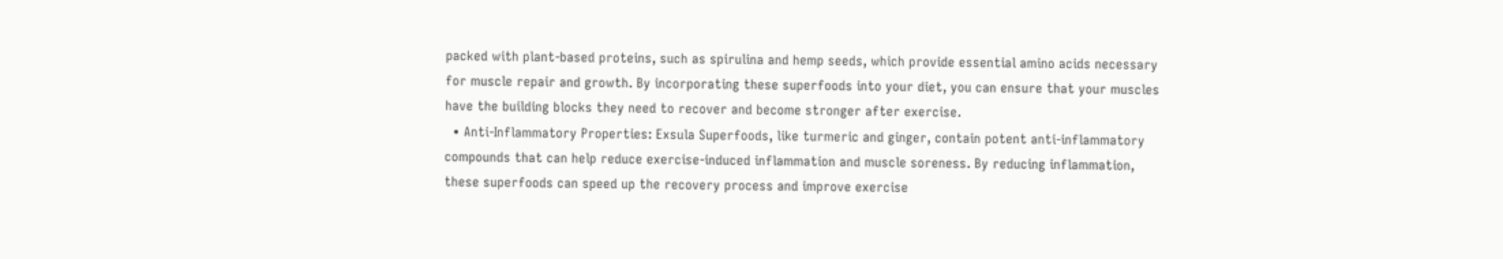packed with plant-based proteins, such as spirulina and hemp seeds, which provide essential amino acids necessary for muscle repair and growth. By incorporating these superfoods into your diet, you can ensure that your muscles have the building blocks they need to recover and become stronger after exercise.
  • Anti-Inflammatory Properties: Exsula Superfoods, like turmeric and ginger, contain potent anti-inflammatory compounds that can help reduce exercise-induced inflammation and muscle soreness. By reducing inflammation, these superfoods can speed up the recovery process and improve exercise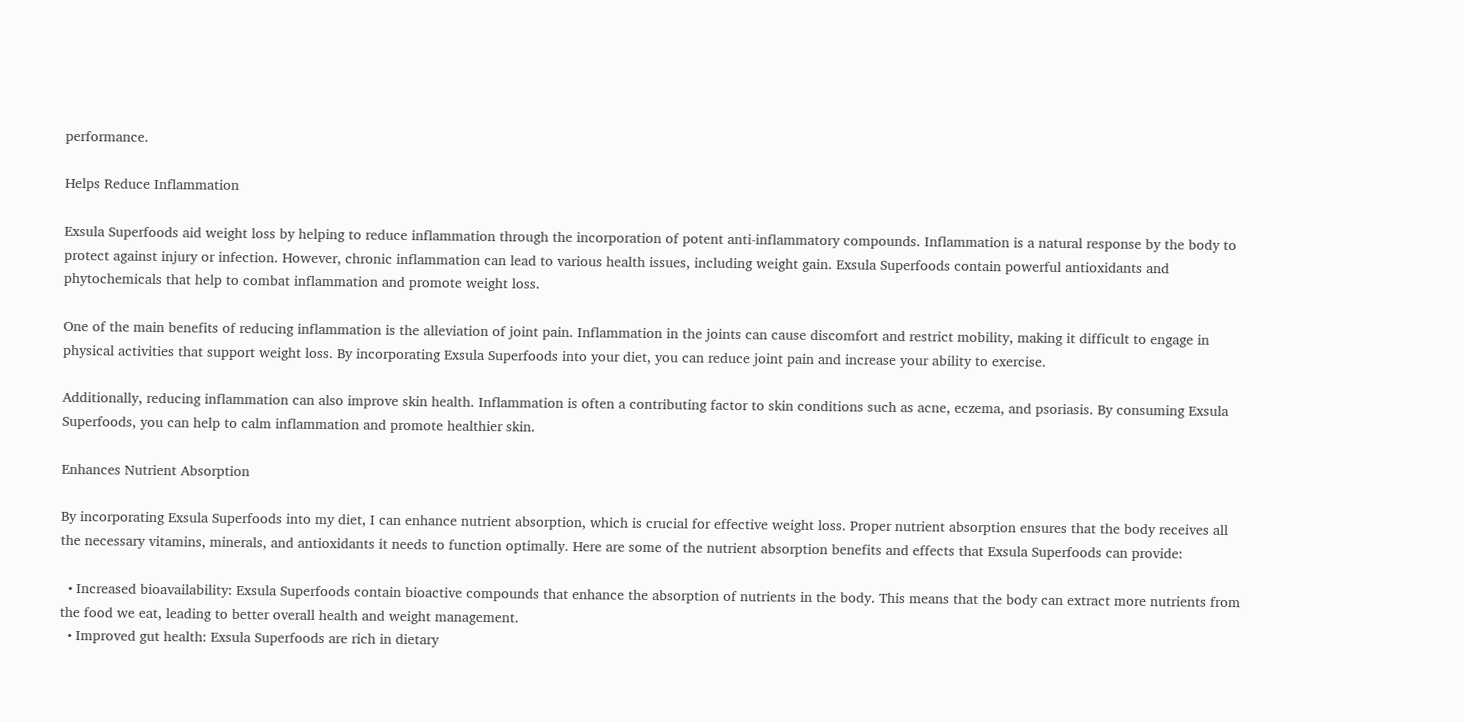performance.

Helps Reduce Inflammation

Exsula Superfoods aid weight loss by helping to reduce inflammation through the incorporation of potent anti-inflammatory compounds. Inflammation is a natural response by the body to protect against injury or infection. However, chronic inflammation can lead to various health issues, including weight gain. Exsula Superfoods contain powerful antioxidants and phytochemicals that help to combat inflammation and promote weight loss.

One of the main benefits of reducing inflammation is the alleviation of joint pain. Inflammation in the joints can cause discomfort and restrict mobility, making it difficult to engage in physical activities that support weight loss. By incorporating Exsula Superfoods into your diet, you can reduce joint pain and increase your ability to exercise.

Additionally, reducing inflammation can also improve skin health. Inflammation is often a contributing factor to skin conditions such as acne, eczema, and psoriasis. By consuming Exsula Superfoods, you can help to calm inflammation and promote healthier skin.

Enhances Nutrient Absorption

By incorporating Exsula Superfoods into my diet, I can enhance nutrient absorption, which is crucial for effective weight loss. Proper nutrient absorption ensures that the body receives all the necessary vitamins, minerals, and antioxidants it needs to function optimally. Here are some of the nutrient absorption benefits and effects that Exsula Superfoods can provide:

  • Increased bioavailability: Exsula Superfoods contain bioactive compounds that enhance the absorption of nutrients in the body. This means that the body can extract more nutrients from the food we eat, leading to better overall health and weight management.
  • Improved gut health: Exsula Superfoods are rich in dietary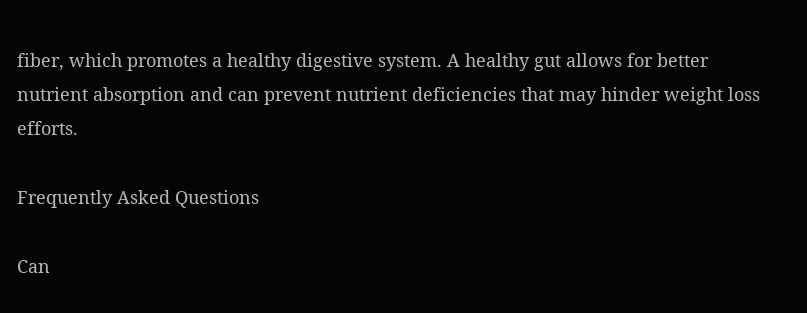fiber, which promotes a healthy digestive system. A healthy gut allows for better nutrient absorption and can prevent nutrient deficiencies that may hinder weight loss efforts.

Frequently Asked Questions

Can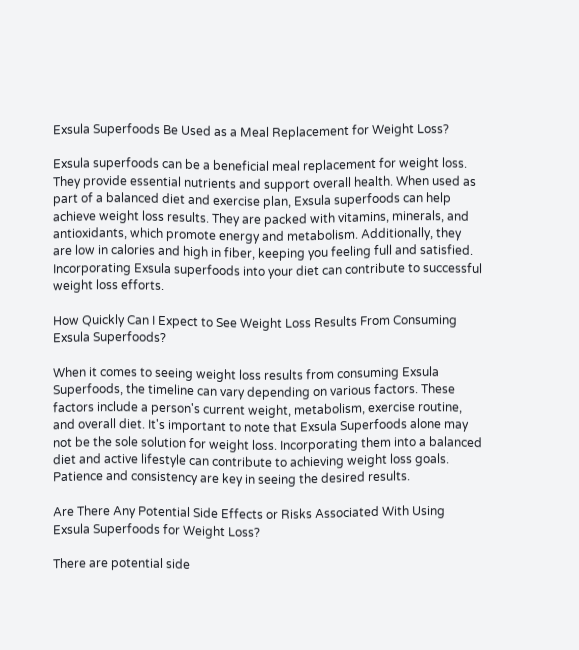Exsula Superfoods Be Used as a Meal Replacement for Weight Loss?

Exsula superfoods can be a beneficial meal replacement for weight loss. They provide essential nutrients and support overall health. When used as part of a balanced diet and exercise plan, Exsula superfoods can help achieve weight loss results. They are packed with vitamins, minerals, and antioxidants, which promote energy and metabolism. Additionally, they are low in calories and high in fiber, keeping you feeling full and satisfied. Incorporating Exsula superfoods into your diet can contribute to successful weight loss efforts.

How Quickly Can I Expect to See Weight Loss Results From Consuming Exsula Superfoods?

When it comes to seeing weight loss results from consuming Exsula Superfoods, the timeline can vary depending on various factors. These factors include a person's current weight, metabolism, exercise routine, and overall diet. It's important to note that Exsula Superfoods alone may not be the sole solution for weight loss. Incorporating them into a balanced diet and active lifestyle can contribute to achieving weight loss goals. Patience and consistency are key in seeing the desired results.

Are There Any Potential Side Effects or Risks Associated With Using Exsula Superfoods for Weight Loss?

There are potential side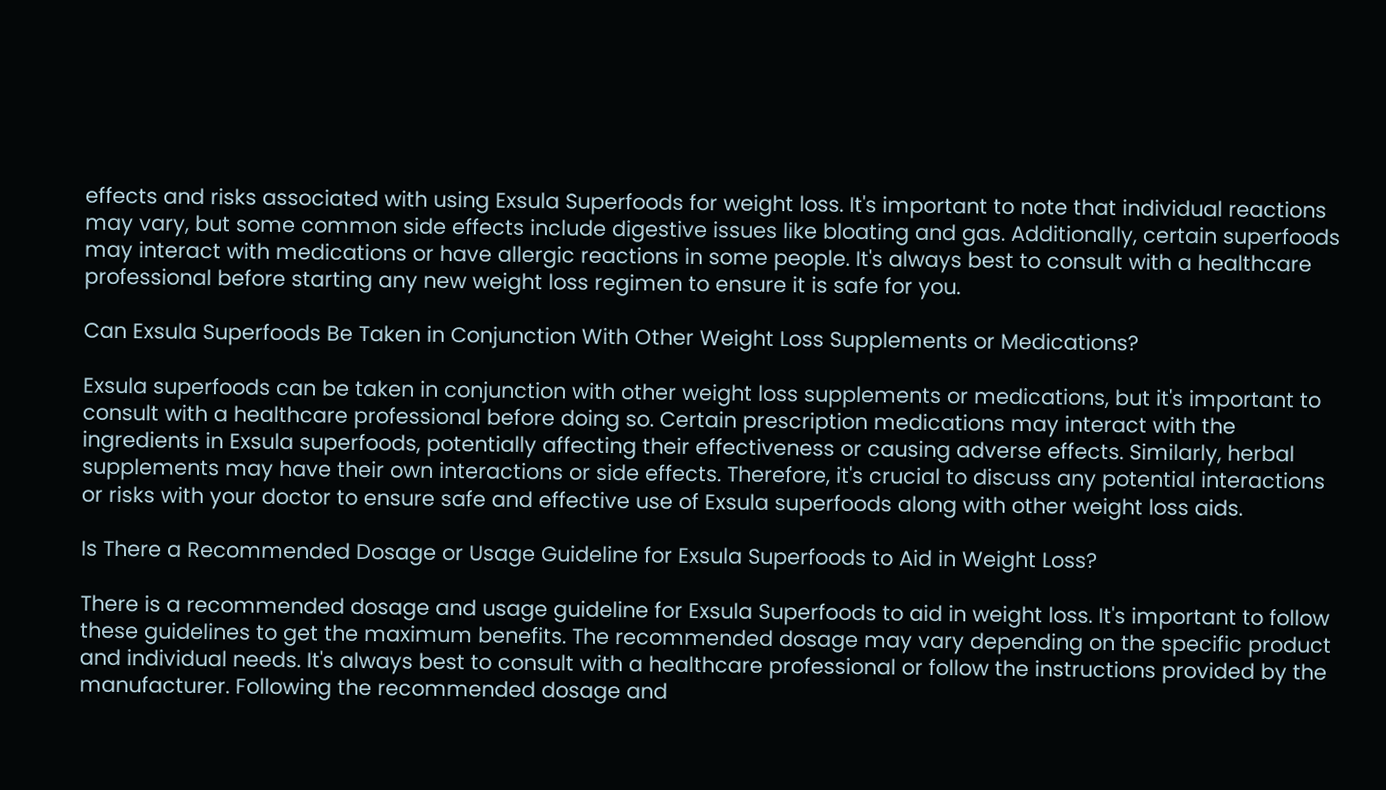effects and risks associated with using Exsula Superfoods for weight loss. It's important to note that individual reactions may vary, but some common side effects include digestive issues like bloating and gas. Additionally, certain superfoods may interact with medications or have allergic reactions in some people. It's always best to consult with a healthcare professional before starting any new weight loss regimen to ensure it is safe for you.

Can Exsula Superfoods Be Taken in Conjunction With Other Weight Loss Supplements or Medications?

Exsula superfoods can be taken in conjunction with other weight loss supplements or medications, but it's important to consult with a healthcare professional before doing so. Certain prescription medications may interact with the ingredients in Exsula superfoods, potentially affecting their effectiveness or causing adverse effects. Similarly, herbal supplements may have their own interactions or side effects. Therefore, it's crucial to discuss any potential interactions or risks with your doctor to ensure safe and effective use of Exsula superfoods along with other weight loss aids.

Is There a Recommended Dosage or Usage Guideline for Exsula Superfoods to Aid in Weight Loss?

There is a recommended dosage and usage guideline for Exsula Superfoods to aid in weight loss. It's important to follow these guidelines to get the maximum benefits. The recommended dosage may vary depending on the specific product and individual needs. It's always best to consult with a healthcare professional or follow the instructions provided by the manufacturer. Following the recommended dosage and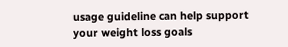usage guideline can help support your weight loss goals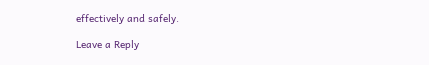effectively and safely.

Leave a Reply